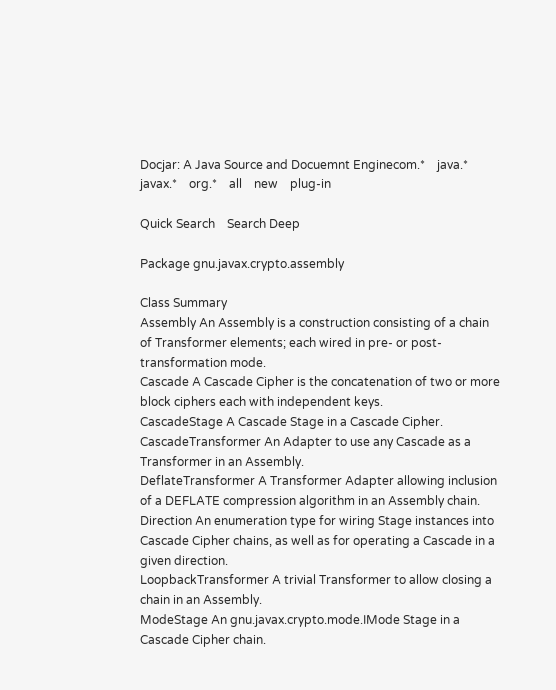Docjar: A Java Source and Docuemnt Enginecom.*    java.*    javax.*    org.*    all    new    plug-in

Quick Search    Search Deep

Package gnu.javax.crypto.assembly

Class Summary
Assembly An Assembly is a construction consisting of a chain of Transformer elements; each wired in pre- or post- transformation mode.
Cascade A Cascade Cipher is the concatenation of two or more block ciphers each with independent keys.
CascadeStage A Cascade Stage in a Cascade Cipher.
CascadeTransformer An Adapter to use any Cascade as a Transformer in an Assembly.
DeflateTransformer A Transformer Adapter allowing inclusion of a DEFLATE compression algorithm in an Assembly chain.
Direction An enumeration type for wiring Stage instances into Cascade Cipher chains, as well as for operating a Cascade in a given direction.
LoopbackTransformer A trivial Transformer to allow closing a chain in an Assembly.
ModeStage An gnu.javax.crypto.mode.IMode Stage in a Cascade Cipher chain.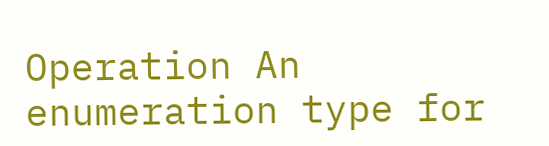Operation An enumeration type for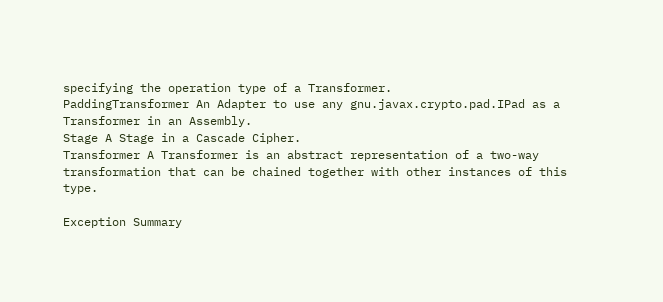specifying the operation type of a Transformer.
PaddingTransformer An Adapter to use any gnu.javax.crypto.pad.IPad as a Transformer in an Assembly.
Stage A Stage in a Cascade Cipher.
Transformer A Transformer is an abstract representation of a two-way transformation that can be chained together with other instances of this type.

Exception Summary